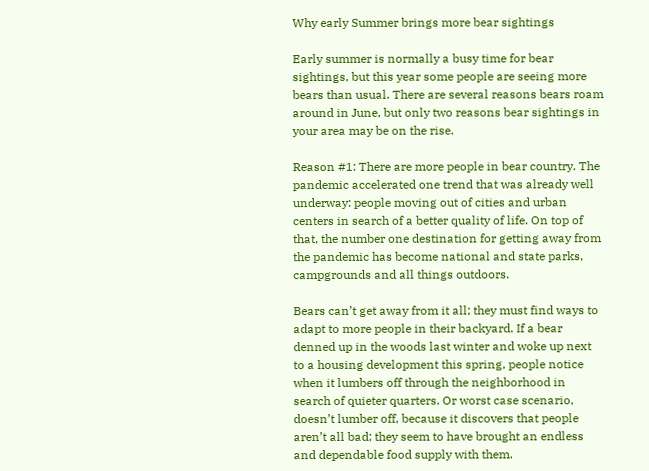Why early Summer brings more bear sightings

Early summer is normally a busy time for bear sightings, but this year some people are seeing more bears than usual. There are several reasons bears roam around in June, but only two reasons bear sightings in your area may be on the rise.

Reason #1: There are more people in bear country. The pandemic accelerated one trend that was already well underway: people moving out of cities and urban centers in search of a better quality of life. On top of that, the number one destination for getting away from the pandemic has become national and state parks, campgrounds and all things outdoors.

Bears can’t get away from it all; they must find ways to adapt to more people in their backyard. If a bear denned up in the woods last winter and woke up next to a housing development this spring, people notice when it lumbers off through the neighborhood in search of quieter quarters. Or worst case scenario, doesn’t lumber off, because it discovers that people aren’t all bad; they seem to have brought an endless and dependable food supply with them.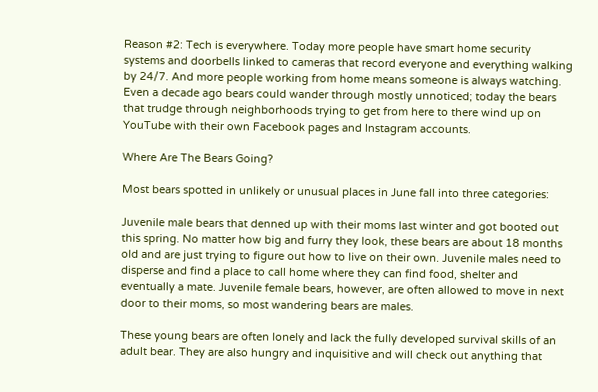Reason #2: Tech is everywhere. Today more people have smart home security systems and doorbells linked to cameras that record everyone and everything walking by 24/7. And more people working from home means someone is always watching. Even a decade ago bears could wander through mostly unnoticed; today the bears that trudge through neighborhoods trying to get from here to there wind up on YouTube with their own Facebook pages and Instagram accounts.

Where Are The Bears Going?

Most bears spotted in unlikely or unusual places in June fall into three categories:

Juvenile male bears that denned up with their moms last winter and got booted out this spring. No matter how big and furry they look, these bears are about 18 months old and are just trying to figure out how to live on their own. Juvenile males need to disperse and find a place to call home where they can find food, shelter and eventually a mate. Juvenile female bears, however, are often allowed to move in next door to their moms, so most wandering bears are males.

These young bears are often lonely and lack the fully developed survival skills of an adult bear. They are also hungry and inquisitive and will check out anything that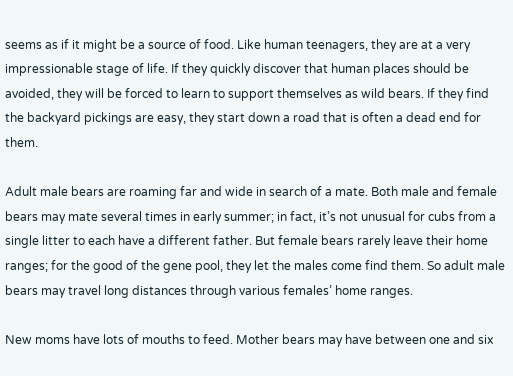seems as if it might be a source of food. Like human teenagers, they are at a very impressionable stage of life. If they quickly discover that human places should be avoided, they will be forced to learn to support themselves as wild bears. If they find the backyard pickings are easy, they start down a road that is often a dead end for them.

Adult male bears are roaming far and wide in search of a mate. Both male and female bears may mate several times in early summer; in fact, it’s not unusual for cubs from a single litter to each have a different father. But female bears rarely leave their home ranges; for the good of the gene pool, they let the males come find them. So adult male bears may travel long distances through various females’ home ranges.

New moms have lots of mouths to feed. Mother bears may have between one and six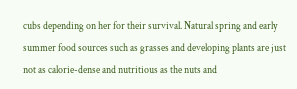cubs depending on her for their survival. Natural spring and early summer food sources such as grasses and developing plants are just not as calorie-dense and nutritious as the nuts and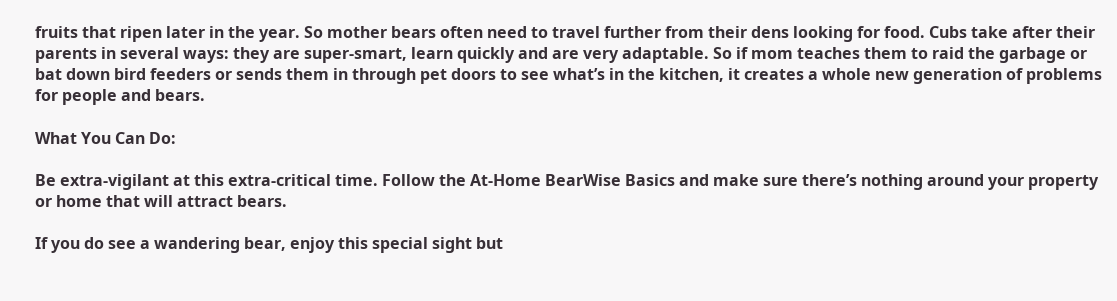fruits that ripen later in the year. So mother bears often need to travel further from their dens looking for food. Cubs take after their parents in several ways: they are super-smart, learn quickly and are very adaptable. So if mom teaches them to raid the garbage or bat down bird feeders or sends them in through pet doors to see what’s in the kitchen, it creates a whole new generation of problems for people and bears.

What You Can Do:

Be extra-vigilant at this extra-critical time. Follow the At-Home BearWise Basics and make sure there’s nothing around your property or home that will attract bears.

If you do see a wandering bear, enjoy this special sight but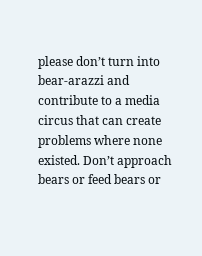please don’t turn into bear-arazzi and contribute to a media circus that can create problems where none existed. Don’t approach bears or feed bears or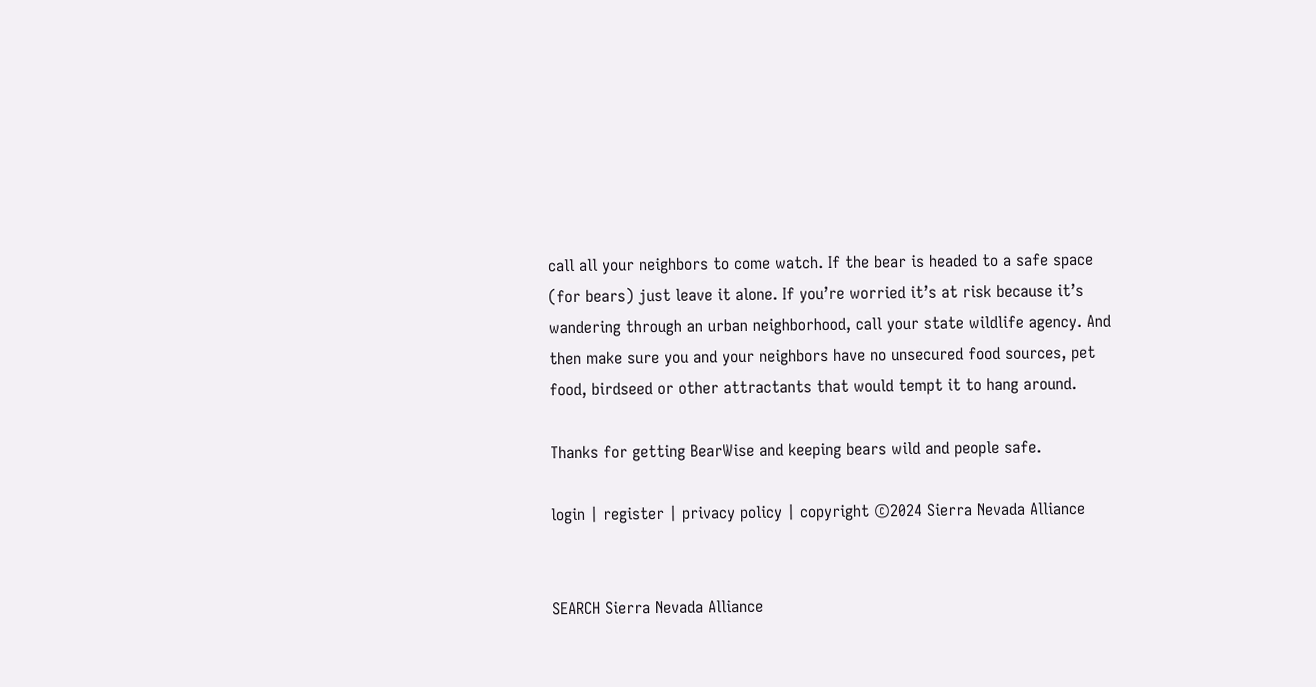call all your neighbors to come watch. If the bear is headed to a safe space (for bears) just leave it alone. If you’re worried it’s at risk because it’s wandering through an urban neighborhood, call your state wildlife agency. And then make sure you and your neighbors have no unsecured food sources, pet food, birdseed or other attractants that would tempt it to hang around.

Thanks for getting BearWise and keeping bears wild and people safe.

login | register | privacy policy | copyright ©2024 Sierra Nevada Alliance


SEARCH Sierra Nevada Alliance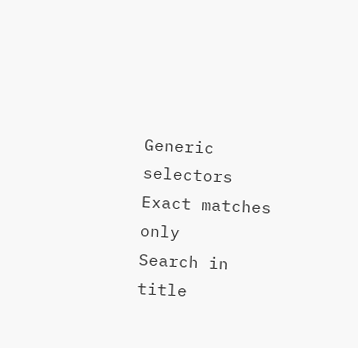Generic selectors
Exact matches only
Search in title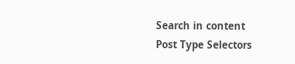Search in content
Post Type Selectors